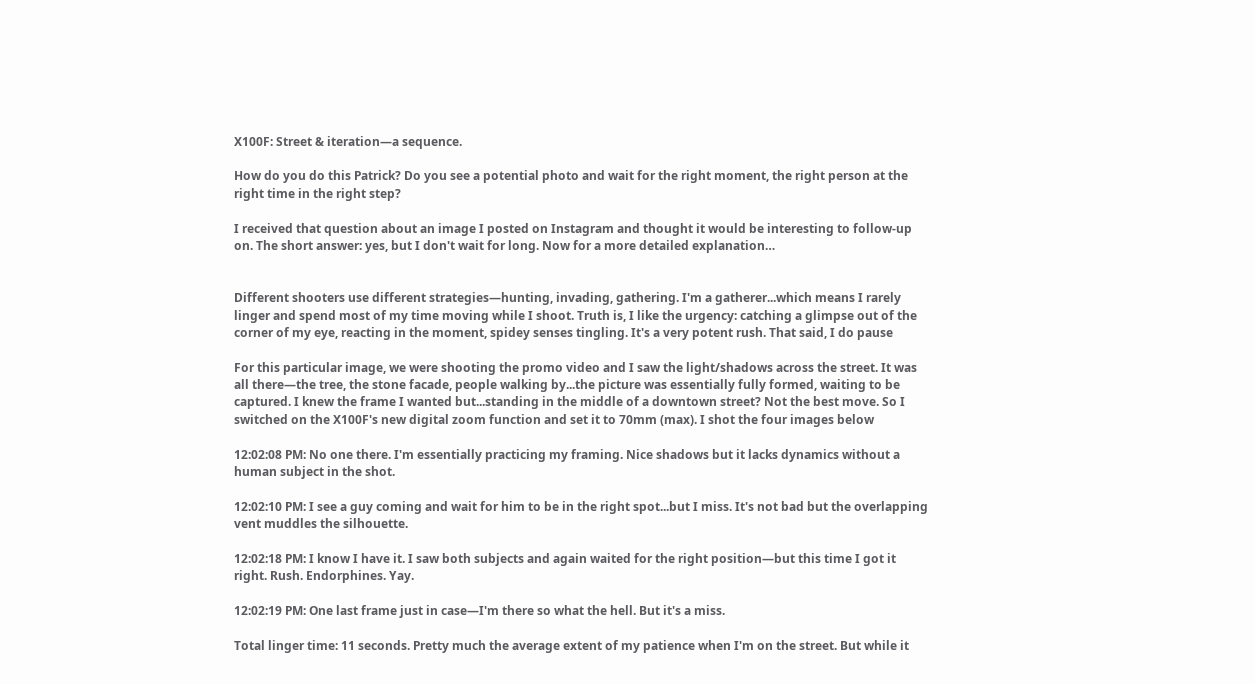X100F: Street & iteration—a sequence.

How do you do this Patrick? Do you see a potential photo and wait for the right moment, the right person at the right time in the right step?

I received that question about an image I posted on Instagram and thought it would be interesting to follow-up on. The short answer: yes, but I don't wait for long. Now for a more detailed explanation…


Different shooters use different strategies—hunting, invading, gathering. I'm a gatherer...which means I rarely linger and spend most of my time moving while I shoot. Truth is, I like the urgency: catching a glimpse out of the corner of my eye, reacting in the moment, spidey senses tingling. It's a very potent rush. That said, I do pause

For this particular image, we were shooting the promo video and I saw the light/shadows across the street. It was all there—the tree, the stone facade, people walking by...the picture was essentially fully formed, waiting to be captured. I knew the frame I wanted but...standing in the middle of a downtown street? Not the best move. So I switched on the X100F's new digital zoom function and set it to 70mm (max). I shot the four images below

12:02:08 PM: No one there. I'm essentially practicing my framing. Nice shadows but it lacks dynamics without a human subject in the shot.

12:02:10 PM: I see a guy coming and wait for him to be in the right spot...but I miss. It's not bad but the overlapping vent muddles the silhouette.

12:02:18 PM: I know I have it. I saw both subjects and again waited for the right position—but this time I got it right. Rush. Endorphines. Yay.

12:02:19 PM: One last frame just in case—I'm there so what the hell. But it's a miss.

Total linger time: 11 seconds. Pretty much the average extent of my patience when I'm on the street. But while it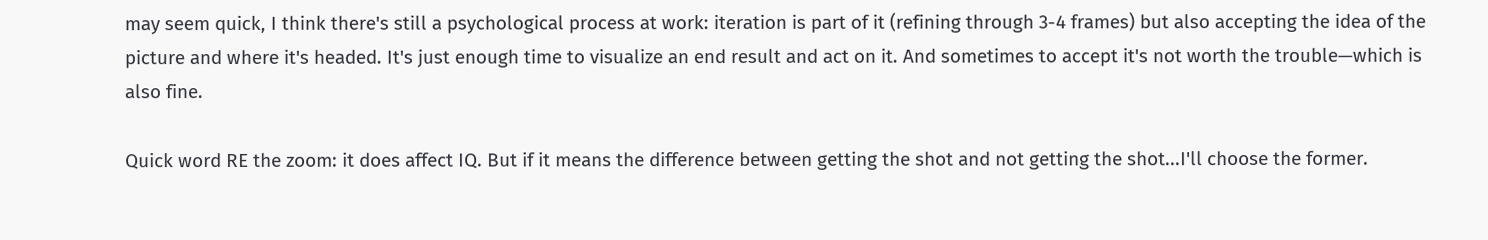may seem quick, I think there's still a psychological process at work: iteration is part of it (refining through 3-4 frames) but also accepting the idea of the picture and where it's headed. It's just enough time to visualize an end result and act on it. And sometimes to accept it's not worth the trouble—which is also fine.

Quick word RE the zoom: it does affect IQ. But if it means the difference between getting the shot and not getting the shot...I'll choose the former.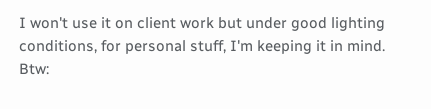I won't use it on client work but under good lighting conditions, for personal stuff, I'm keeping it in mind. Btw: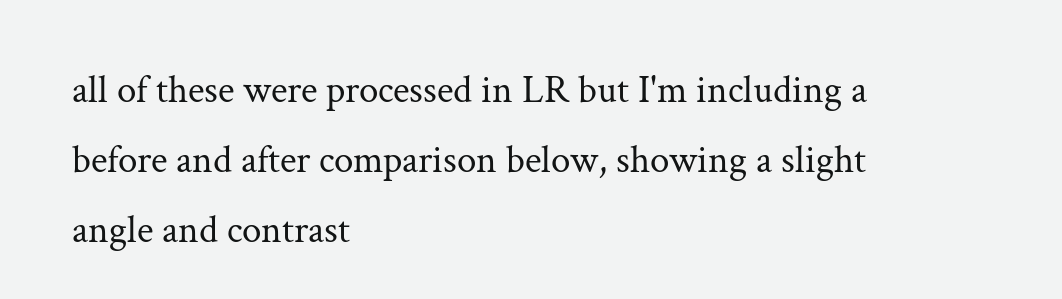all of these were processed in LR but I'm including a before and after comparison below, showing a slight angle and contrast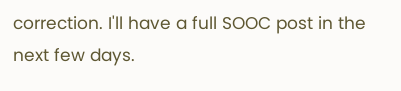correction. I'll have a full SOOC post in the next few days.